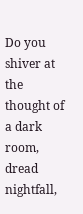Do you shiver at the thought of a dark room, dread nightfall,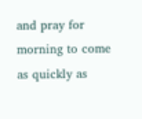and pray for morning to come as quickly as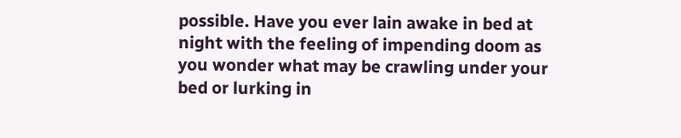possible. Have you ever lain awake in bed at night with the feeling of impending doom as you wonder what may be crawling under your bed or lurking in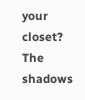your closet? The shadows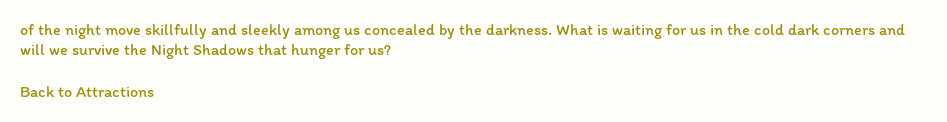of the night move skillfully and sleekly among us concealed by the darkness. What is waiting for us in the cold dark corners and will we survive the Night Shadows that hunger for us?

Back to Attractions